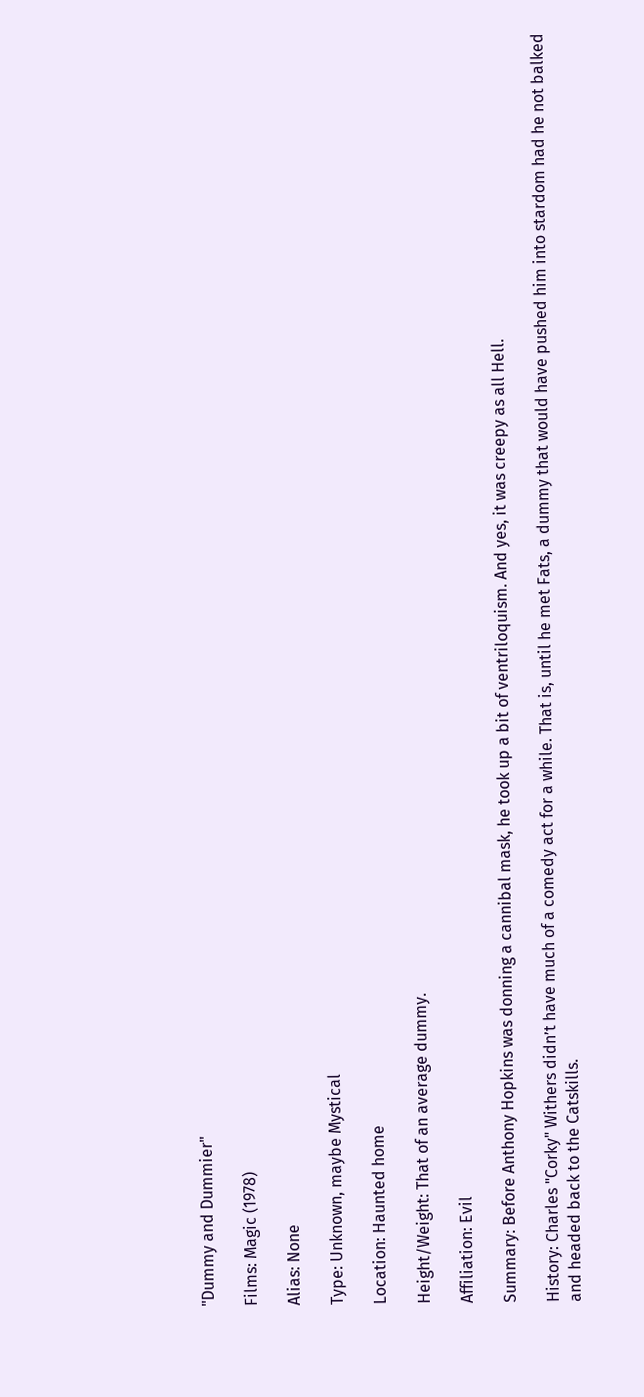"Dummy and Dummier"

Films: Magic (1978)

Alias: None

Type: Unknown, maybe Mystical

Location: Haunted home

Height/Weight: That of an average dummy.

Affiliation: Evil

Summary: Before Anthony Hopkins was donning a cannibal mask, he took up a bit of ventriloquism. And yes, it was creepy as all Hell.

History: Charles "Corky" Withers didn’t have much of a comedy act for a while. That is, until he met Fats, a dummy that would have pushed him into stardom had he not balked and headed back to the Catskills.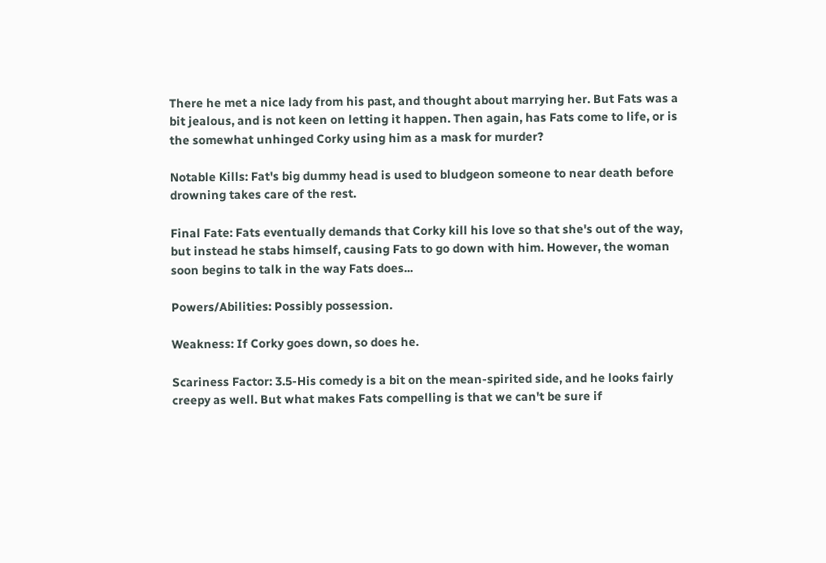There he met a nice lady from his past, and thought about marrying her. But Fats was a bit jealous, and is not keen on letting it happen. Then again, has Fats come to life, or is the somewhat unhinged Corky using him as a mask for murder?

Notable Kills: Fat's big dummy head is used to bludgeon someone to near death before drowning takes care of the rest.

Final Fate: Fats eventually demands that Corky kill his love so that she's out of the way, but instead he stabs himself, causing Fats to go down with him. However, the woman soon begins to talk in the way Fats does...

Powers/Abilities: Possibly possession.

Weakness: If Corky goes down, so does he.

Scariness Factor: 3.5-His comedy is a bit on the mean-spirited side, and he looks fairly creepy as well. But what makes Fats compelling is that we can't be sure if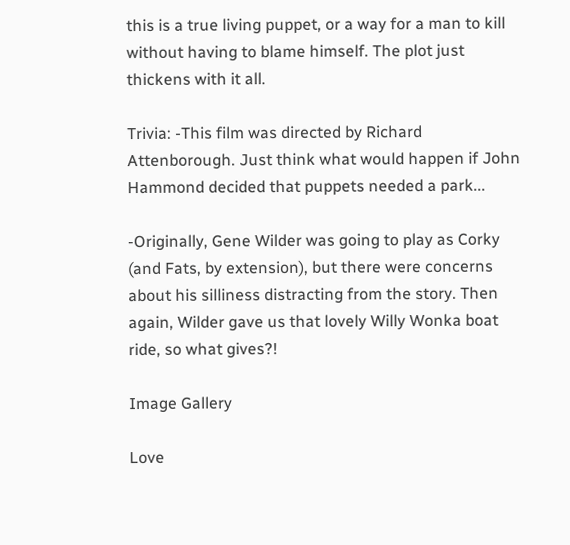this is a true living puppet, or a way for a man to kill without having to blame himself. The plot just thickens with it all.

Trivia: -This film was directed by Richard Attenborough. Just think what would happen if John Hammond decided that puppets needed a park...

-Originally, Gene Wilder was going to play as Corky (and Fats, by extension), but there were concerns about his silliness distracting from the story. Then again, Wilder gave us that lovely Willy Wonka boat ride, so what gives?!

Image Gallery

Love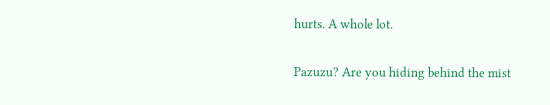hurts. A whole lot.

Pazuzu? Are you hiding behind the mist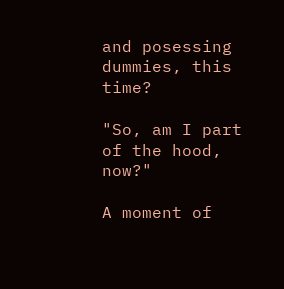and posessing dummies, this time?

"So, am I part of the hood, now?"

A moment of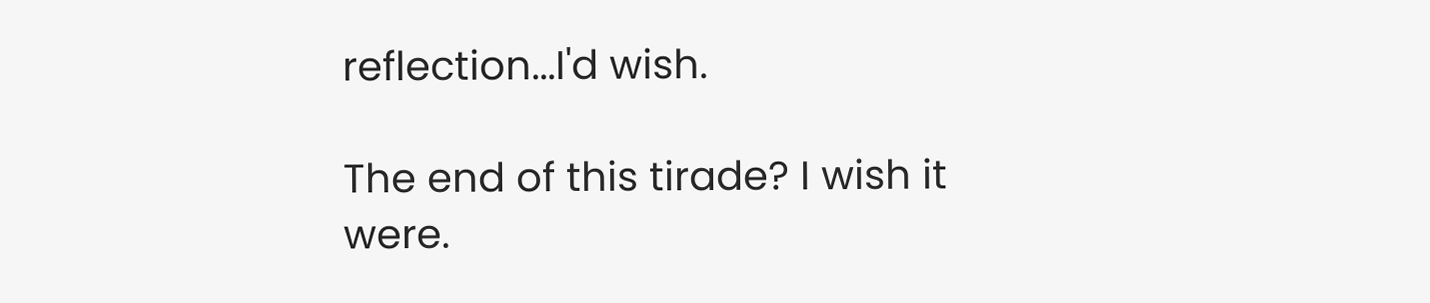reflection...I'd wish.

The end of this tirade? I wish it were.